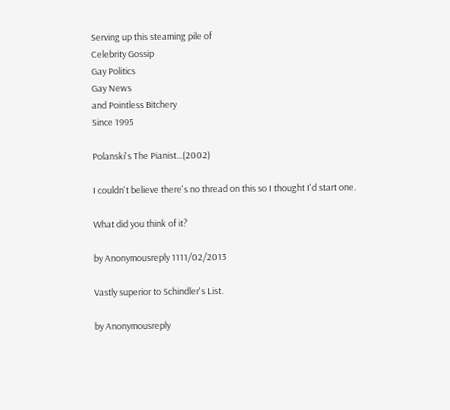Serving up this steaming pile of
Celebrity Gossip
Gay Politics
Gay News
and Pointless Bitchery
Since 1995

Polanski's The Pianist...(2002)

I couldn't believe there's no thread on this so I thought I'd start one.

What did you think of it?

by Anonymousreply 1111/02/2013

Vastly superior to Schindler's List.

by Anonymousreply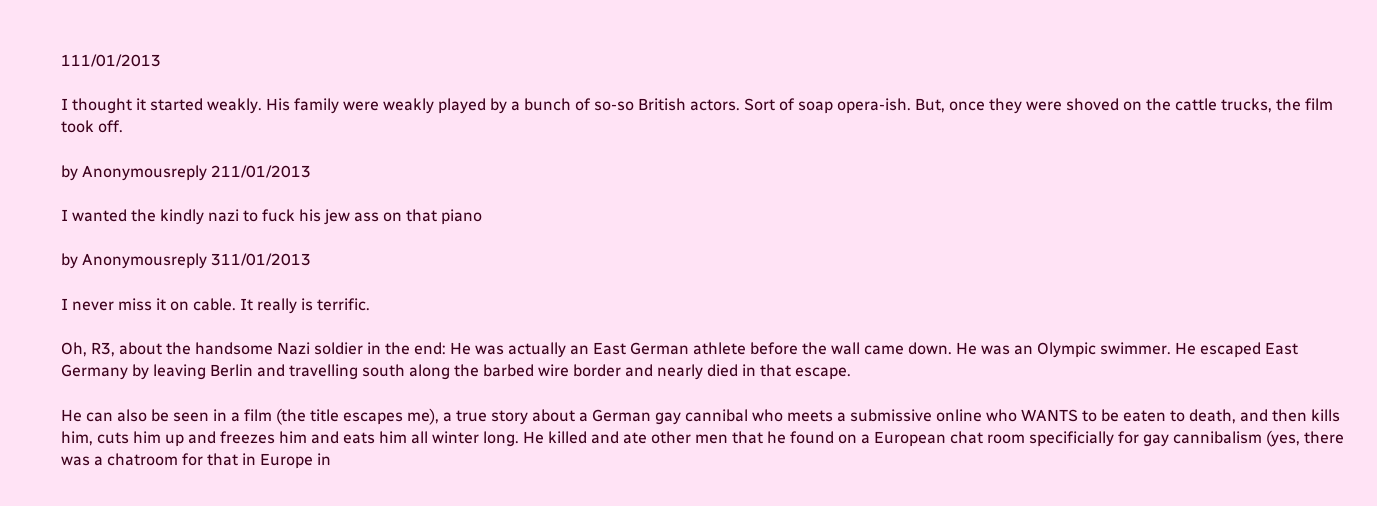111/01/2013

I thought it started weakly. His family were weakly played by a bunch of so-so British actors. Sort of soap opera-ish. But, once they were shoved on the cattle trucks, the film took off.

by Anonymousreply 211/01/2013

I wanted the kindly nazi to fuck his jew ass on that piano

by Anonymousreply 311/01/2013

I never miss it on cable. It really is terrific.

Oh, R3, about the handsome Nazi soldier in the end: He was actually an East German athlete before the wall came down. He was an Olympic swimmer. He escaped East Germany by leaving Berlin and travelling south along the barbed wire border and nearly died in that escape.

He can also be seen in a film (the title escapes me), a true story about a German gay cannibal who meets a submissive online who WANTS to be eaten to death, and then kills him, cuts him up and freezes him and eats him all winter long. He killed and ate other men that he found on a European chat room specificially for gay cannibalism (yes, there was a chatroom for that in Europe in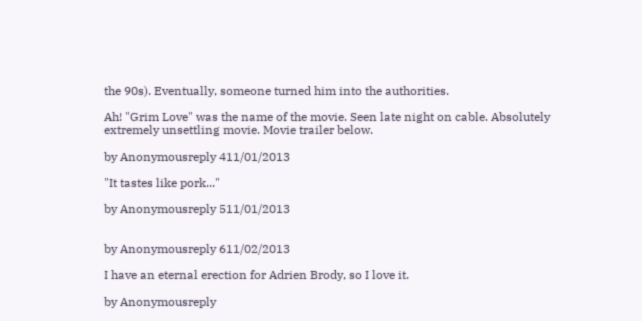the 90s). Eventually, someone turned him into the authorities.

Ah! "Grim Love" was the name of the movie. Seen late night on cable. Absolutely extremely unsettling movie. Movie trailer below.

by Anonymousreply 411/01/2013

"It tastes like pork..."

by Anonymousreply 511/01/2013


by Anonymousreply 611/02/2013

I have an eternal erection for Adrien Brody, so I love it.

by Anonymousreply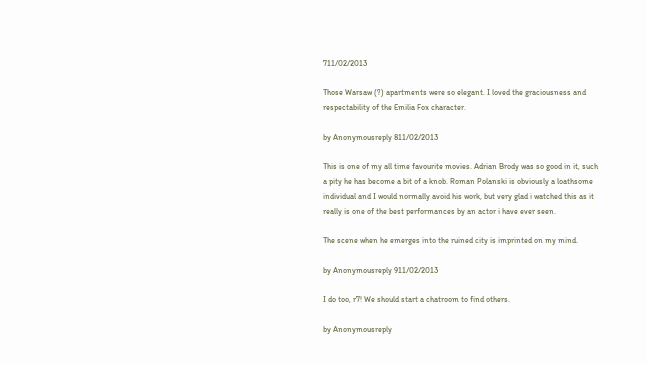711/02/2013

Those Warsaw (?) apartments were so elegant. I loved the graciousness and respectability of the Emilia Fox character.

by Anonymousreply 811/02/2013

This is one of my all time favourite movies. Adrian Brody was so good in it, such a pity he has become a bit of a knob. Roman Polanski is obviously a loathsome individual and I would normally avoid his work, but very glad i watched this as it really is one of the best performances by an actor i have ever seen.

The scene when he emerges into the ruined city is imprinted on my mind.

by Anonymousreply 911/02/2013

I do too, r7! We should start a chatroom to find others.

by Anonymousreply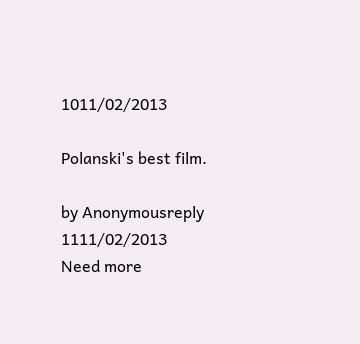1011/02/2013

Polanski's best film.

by Anonymousreply 1111/02/2013
Need more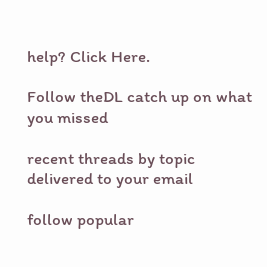help? Click Here.

Follow theDL catch up on what you missed

recent threads by topic delivered to your email

follow popular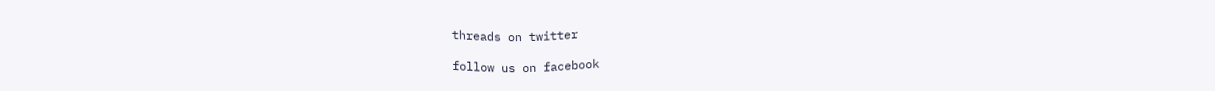threads on twitter

follow us on facebook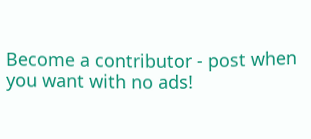Become a contributor - post when you want with no ads!